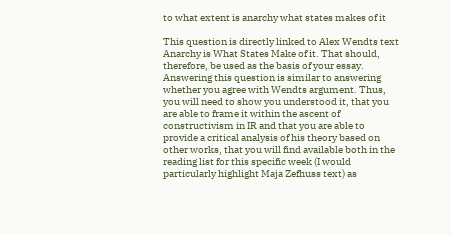to what extent is anarchy what states makes of it

This question is directly linked to Alex Wendts text Anarchy is What States Make of it. That should, therefore, be used as the basis of your essay. Answering this question is similar to answering whether you agree with Wendts argument. Thus, you will need to show you understood it, that you are able to frame it within the ascent of constructivism in IR and that you are able to provide a critical analysis of his theory based on other works, that you will find available both in the reading list for this specific week (I would particularly highlight Maja Zefhuss text) as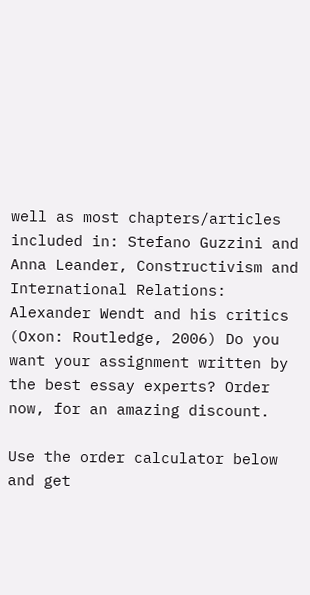well as most chapters/articles included in: Stefano Guzzini and Anna Leander, Constructivism and International Relations: Alexander Wendt and his critics (Oxon: Routledge, 2006) Do you want your assignment written by the best essay experts? Order now, for an amazing discount.

Use the order calculator below and get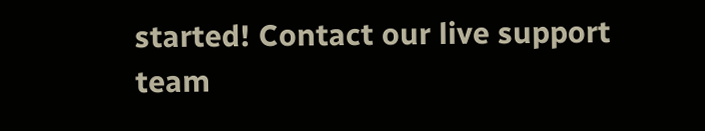started! Contact our live support team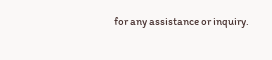for any assistance or inquiry.